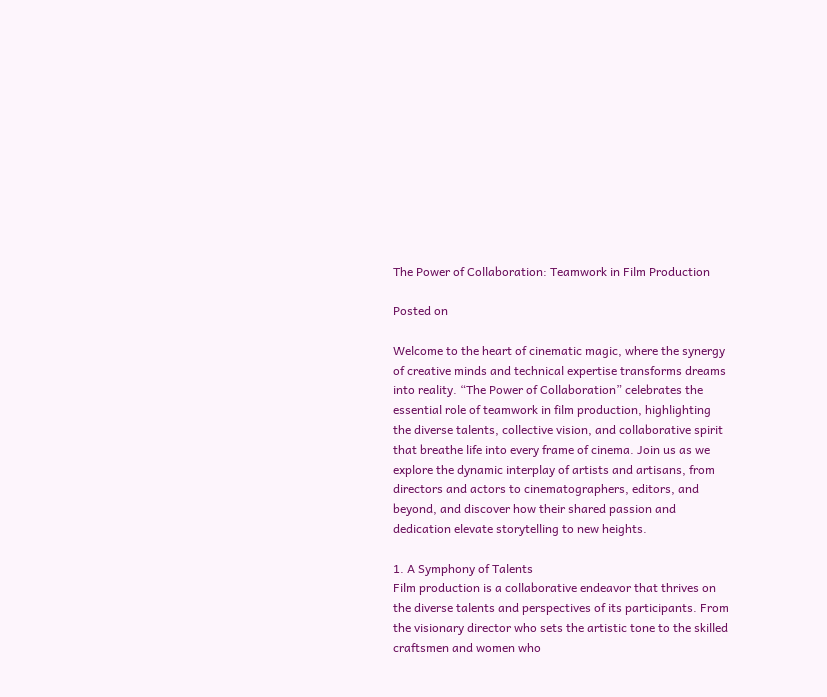The Power of Collaboration: Teamwork in Film Production

Posted on

Welcome to the heart of cinematic magic, where the synergy of creative minds and technical expertise transforms dreams into reality. “The Power of Collaboration” celebrates the essential role of teamwork in film production, highlighting the diverse talents, collective vision, and collaborative spirit that breathe life into every frame of cinema. Join us as we explore the dynamic interplay of artists and artisans, from directors and actors to cinematographers, editors, and beyond, and discover how their shared passion and dedication elevate storytelling to new heights.

1. A Symphony of Talents
Film production is a collaborative endeavor that thrives on the diverse talents and perspectives of its participants. From the visionary director who sets the artistic tone to the skilled craftsmen and women who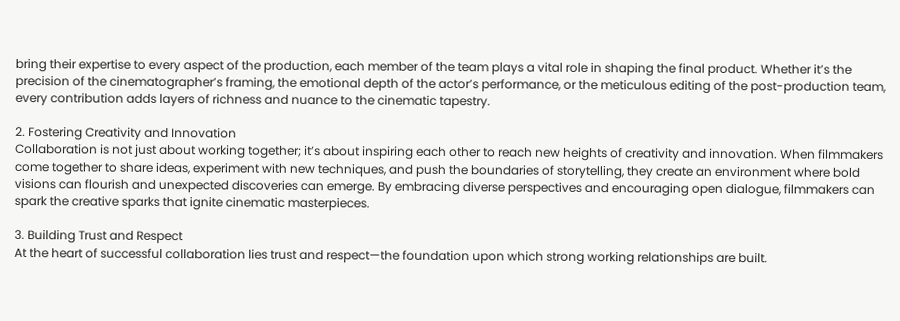bring their expertise to every aspect of the production, each member of the team plays a vital role in shaping the final product. Whether it’s the precision of the cinematographer’s framing, the emotional depth of the actor’s performance, or the meticulous editing of the post-production team, every contribution adds layers of richness and nuance to the cinematic tapestry.

2. Fostering Creativity and Innovation
Collaboration is not just about working together; it’s about inspiring each other to reach new heights of creativity and innovation. When filmmakers come together to share ideas, experiment with new techniques, and push the boundaries of storytelling, they create an environment where bold visions can flourish and unexpected discoveries can emerge. By embracing diverse perspectives and encouraging open dialogue, filmmakers can spark the creative sparks that ignite cinematic masterpieces.

3. Building Trust and Respect
At the heart of successful collaboration lies trust and respect—the foundation upon which strong working relationships are built.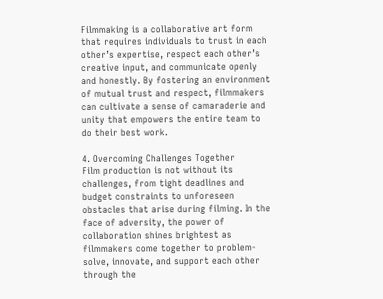Filmmaking is a collaborative art form that requires individuals to trust in each other’s expertise, respect each other’s creative input, and communicate openly and honestly. By fostering an environment of mutual trust and respect, filmmakers can cultivate a sense of camaraderie and unity that empowers the entire team to do their best work.

4. Overcoming Challenges Together
Film production is not without its challenges, from tight deadlines and budget constraints to unforeseen obstacles that arise during filming. In the face of adversity, the power of collaboration shines brightest as filmmakers come together to problem-solve, innovate, and support each other through the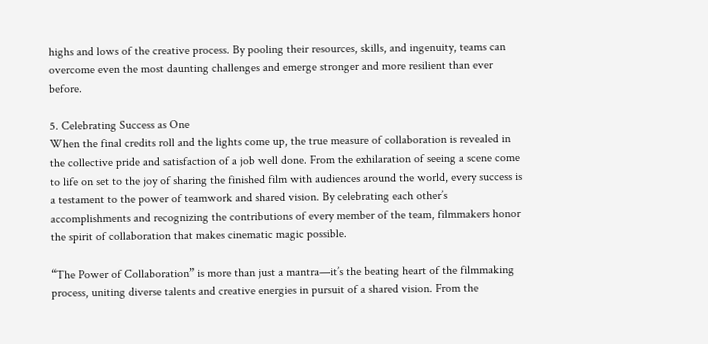highs and lows of the creative process. By pooling their resources, skills, and ingenuity, teams can overcome even the most daunting challenges and emerge stronger and more resilient than ever before.

5. Celebrating Success as One
When the final credits roll and the lights come up, the true measure of collaboration is revealed in the collective pride and satisfaction of a job well done. From the exhilaration of seeing a scene come to life on set to the joy of sharing the finished film with audiences around the world, every success is a testament to the power of teamwork and shared vision. By celebrating each other’s accomplishments and recognizing the contributions of every member of the team, filmmakers honor the spirit of collaboration that makes cinematic magic possible.

“The Power of Collaboration” is more than just a mantra—it’s the beating heart of the filmmaking process, uniting diverse talents and creative energies in pursuit of a shared vision. From the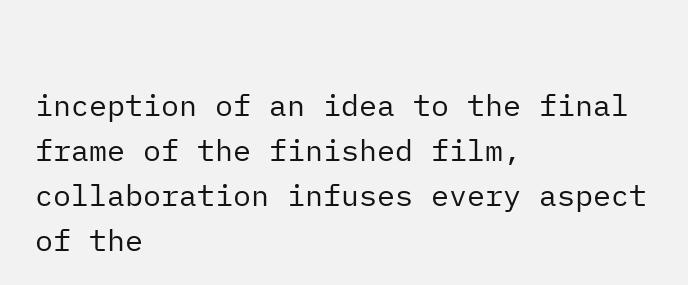inception of an idea to the final frame of the finished film, collaboration infuses every aspect of the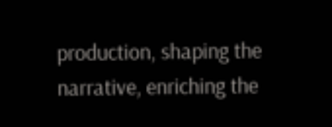production, shaping the narrative, enriching the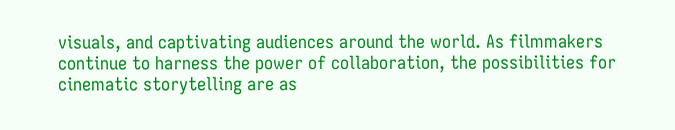visuals, and captivating audiences around the world. As filmmakers continue to harness the power of collaboration, the possibilities for cinematic storytelling are as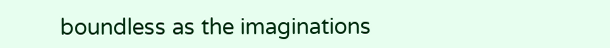boundless as the imaginations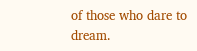of those who dare to dream.